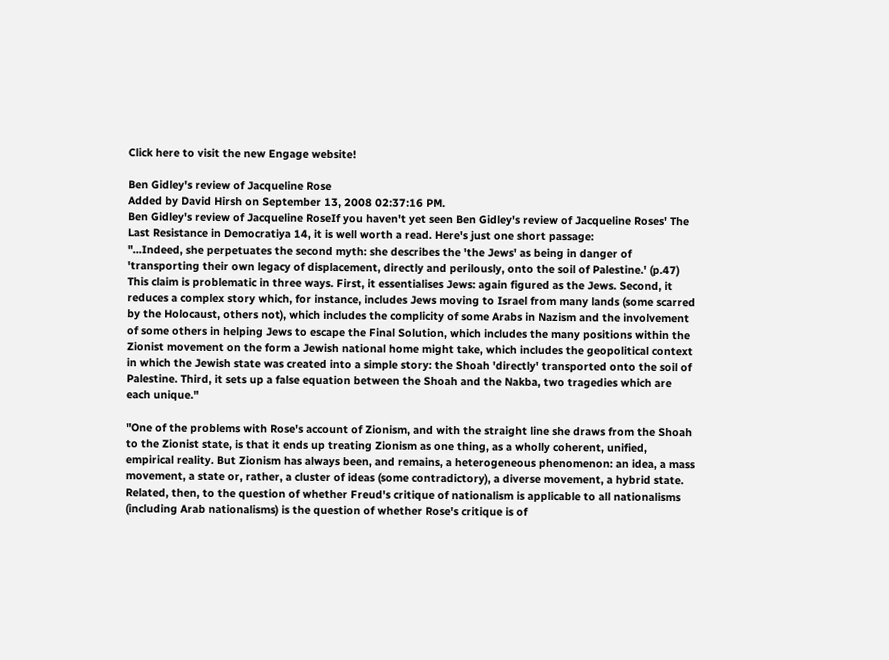Click here to visit the new Engage website!

Ben Gidley's review of Jacqueline Rose
Added by David Hirsh on September 13, 2008 02:37:16 PM.
Ben Gidley's review of Jacqueline RoseIf you haven't yet seen Ben Gidley's review of Jacqueline Roses' The Last Resistance in Democratiya 14, it is well worth a read. Here's just one short passage:
"...Indeed, she perpetuates the second myth: she describes the 'the Jews' as being in danger of 'transporting their own legacy of displacement, directly and perilously, onto the soil of Palestine.' (p.47) This claim is problematic in three ways. First, it essentialises Jews: again figured as the Jews. Second, it reduces a complex story which, for instance, includes Jews moving to Israel from many lands (some scarred by the Holocaust, others not), which includes the complicity of some Arabs in Nazism and the involvement of some others in helping Jews to escape the Final Solution, which includes the many positions within the Zionist movement on the form a Jewish national home might take, which includes the geopolitical context in which the Jewish state was created into a simple story: the Shoah 'directly' transported onto the soil of Palestine. Third, it sets up a false equation between the Shoah and the Nakba, two tragedies which are each unique."

"One of the problems with Rose's account of Zionism, and with the straight line she draws from the Shoah to the Zionist state, is that it ends up treating Zionism as one thing, as a wholly coherent, unified, empirical reality. But Zionism has always been, and remains, a heterogeneous phenomenon: an idea, a mass movement, a state or, rather, a cluster of ideas (some contradictory), a diverse movement, a hybrid state. Related, then, to the question of whether Freud's critique of nationalism is applicable to all nationalisms (including Arab nationalisms) is the question of whether Rose's critique is of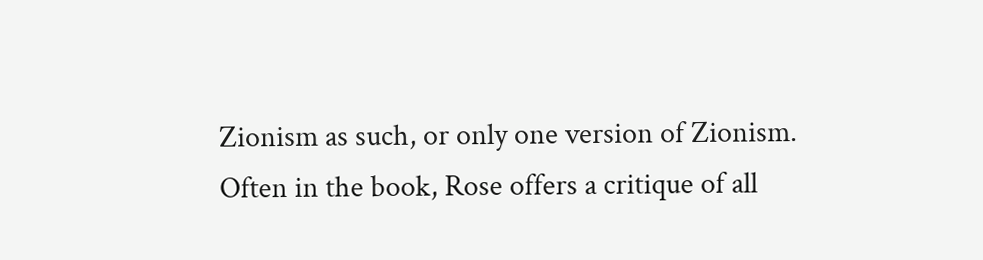Zionism as such, or only one version of Zionism. Often in the book, Rose offers a critique of all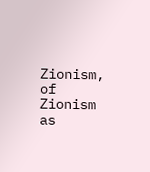Zionism, of Zionism as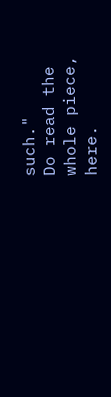such."
Do read the whole piece, here.